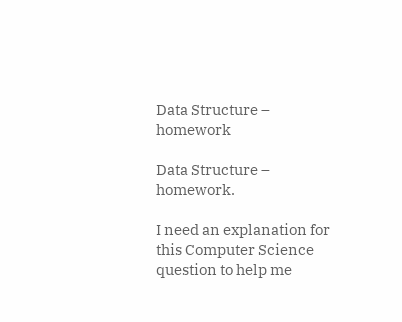Data Structure – homework

Data Structure – homework.

I need an explanation for this Computer Science question to help me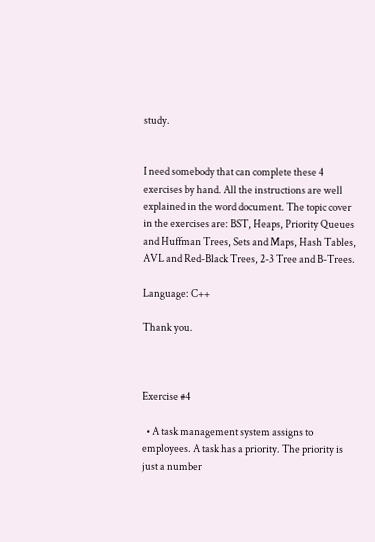study.


I need somebody that can complete these 4 exercises by hand. All the instructions are well explained in the word document. The topic cover in the exercises are: BST, Heaps, Priority Queues and Huffman Trees, Sets and Maps, Hash Tables, AVL and Red-Black Trees, 2-3 Tree and B-Trees.

Language: C++

Thank you.



Exercise #4

  • A task management system assigns to employees. A task has a priority. The priority is just a number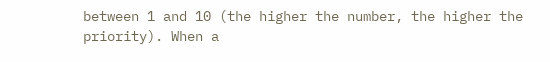between 1 and 10 (the higher the number, the higher the priority). When a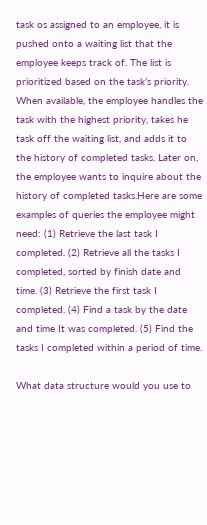task os assigned to an employee, it is pushed onto a waiting list that the employee keeps track of. The list is prioritized based on the task’s priority. When available, the employee handles the task with the highest priority, takes he task off the waiting list, and adds it to the history of completed tasks. Later on, the employee wants to inquire about the history of completed tasks.Here are some examples of queries the employee might need: (1) Retrieve the last task I completed. (2) Retrieve all the tasks I completed, sorted by finish date and time. (3) Retrieve the first task I completed. (4) Find a task by the date and time It was completed. (5) Find the tasks I completed within a period of time.

What data structure would you use to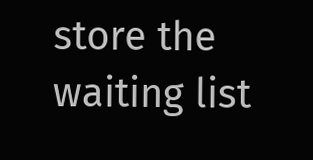store the waiting list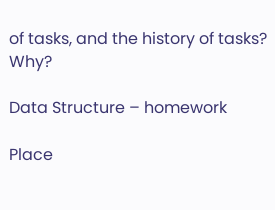of tasks, and the history of tasks? Why?

Data Structure – homework

Place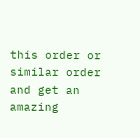this order or similar order and get an amazing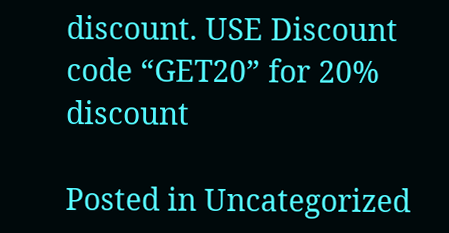discount. USE Discount code “GET20” for 20% discount

Posted in Uncategorized